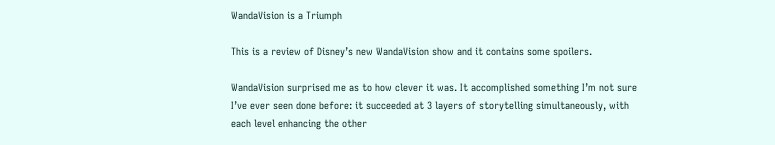WandaVision is a Triumph

This is a review of Disney’s new WandaVision show and it contains some spoilers.

WandaVision surprised me as to how clever it was. It accomplished something I’m not sure I’ve ever seen done before: it succeeded at 3 layers of storytelling simultaneously, with each level enhancing the other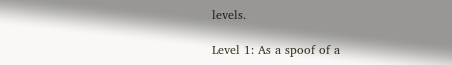levels.

Level 1: As a spoof of a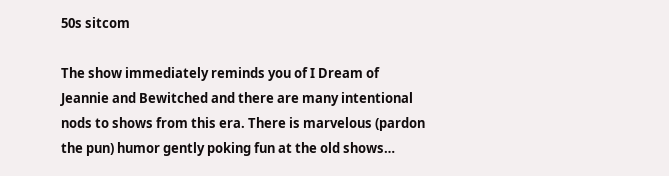50s sitcom

The show immediately reminds you of I Dream of Jeannie and Bewitched and there are many intentional nods to shows from this era. There is marvelous (pardon the pun) humor gently poking fun at the old shows…